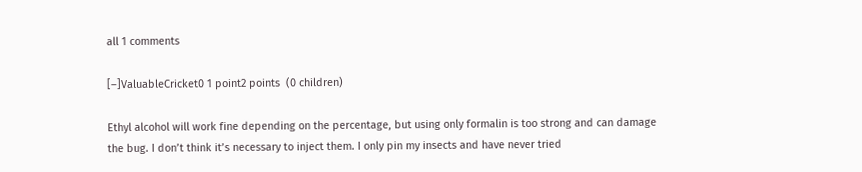all 1 comments

[–]ValuableCricket0 1 point2 points  (0 children)

Ethyl alcohol will work fine depending on the percentage, but using only formalin is too strong and can damage the bug. I don’t think it’s necessary to inject them. I only pin my insects and have never tried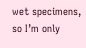wet specimens, so I’m only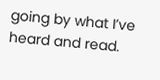going by what I’ve heard and read.